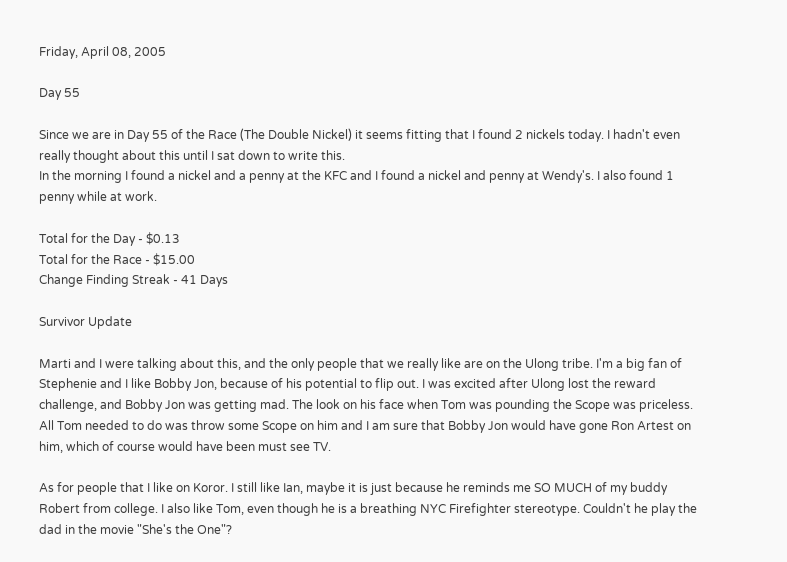Friday, April 08, 2005

Day 55

Since we are in Day 55 of the Race (The Double Nickel) it seems fitting that I found 2 nickels today. I hadn't even really thought about this until I sat down to write this.
In the morning I found a nickel and a penny at the KFC and I found a nickel and penny at Wendy's. I also found 1 penny while at work.

Total for the Day - $0.13
Total for the Race - $15.00
Change Finding Streak - 41 Days

Survivor Update

Marti and I were talking about this, and the only people that we really like are on the Ulong tribe. I'm a big fan of Stephenie and I like Bobby Jon, because of his potential to flip out. I was excited after Ulong lost the reward challenge, and Bobby Jon was getting mad. The look on his face when Tom was pounding the Scope was priceless. All Tom needed to do was throw some Scope on him and I am sure that Bobby Jon would have gone Ron Artest on him, which of course would have been must see TV.

As for people that I like on Koror. I still like Ian, maybe it is just because he reminds me SO MUCH of my buddy Robert from college. I also like Tom, even though he is a breathing NYC Firefighter stereotype. Couldn't he play the dad in the movie "She's the One"?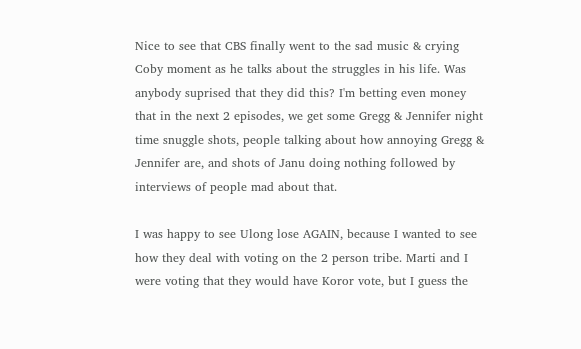Nice to see that CBS finally went to the sad music & crying Coby moment as he talks about the struggles in his life. Was anybody suprised that they did this? I'm betting even money that in the next 2 episodes, we get some Gregg & Jennifer night time snuggle shots, people talking about how annoying Gregg & Jennifer are, and shots of Janu doing nothing followed by interviews of people mad about that.

I was happy to see Ulong lose AGAIN, because I wanted to see how they deal with voting on the 2 person tribe. Marti and I were voting that they would have Koror vote, but I guess the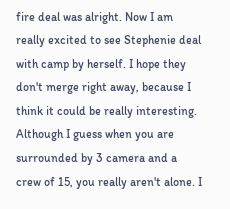fire deal was alright. Now I am really excited to see Stephenie deal with camp by herself. I hope they don't merge right away, because I think it could be really interesting. Although I guess when you are surrounded by 3 camera and a crew of 15, you really aren't alone. I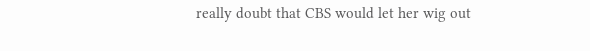really doubt that CBS would let her wig out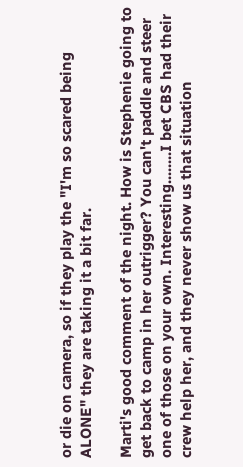or die on camera, so if they play the "I'm so scared being ALONE" they are taking it a bit far.

Marti's good comment of the night. How is Stephenie going to get back to camp in her outrigger? You can't paddle and steer one of those on your own. Interesting........I bet CBS had their crew help her, and they never show us that situation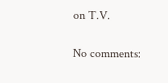on T.V.

No comments: